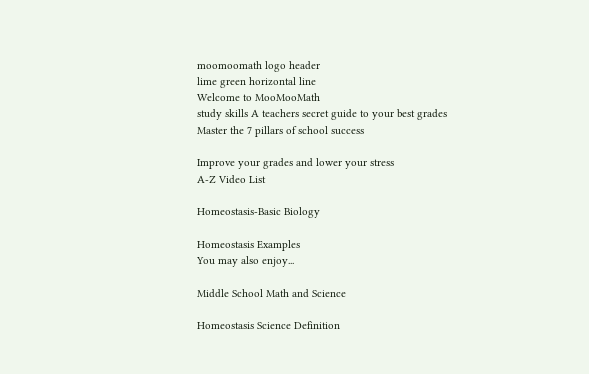moomoomath logo header
lime green horizontal line
Welcome to MooMooMath
study skills A teachers secret guide to your best grades
Master the 7 pillars of school success

Improve your grades and lower your stress
A-Z Video List

Homeostasis-Basic Biology

Homeostasis Examples
You may also enjoy...

Middle School Math and Science

Homeostasis Science Definition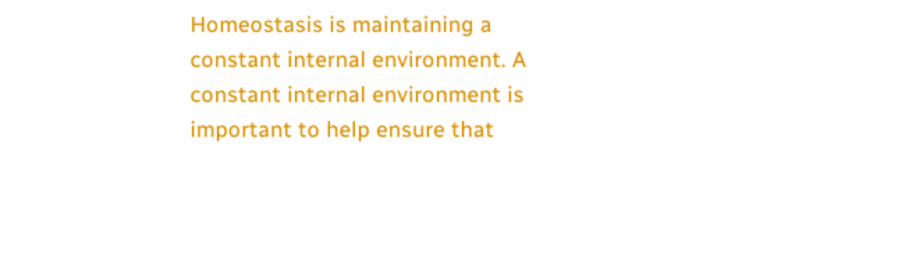Homeostasis is maintaining a constant internal environment. A constant internal environment is important to help ensure that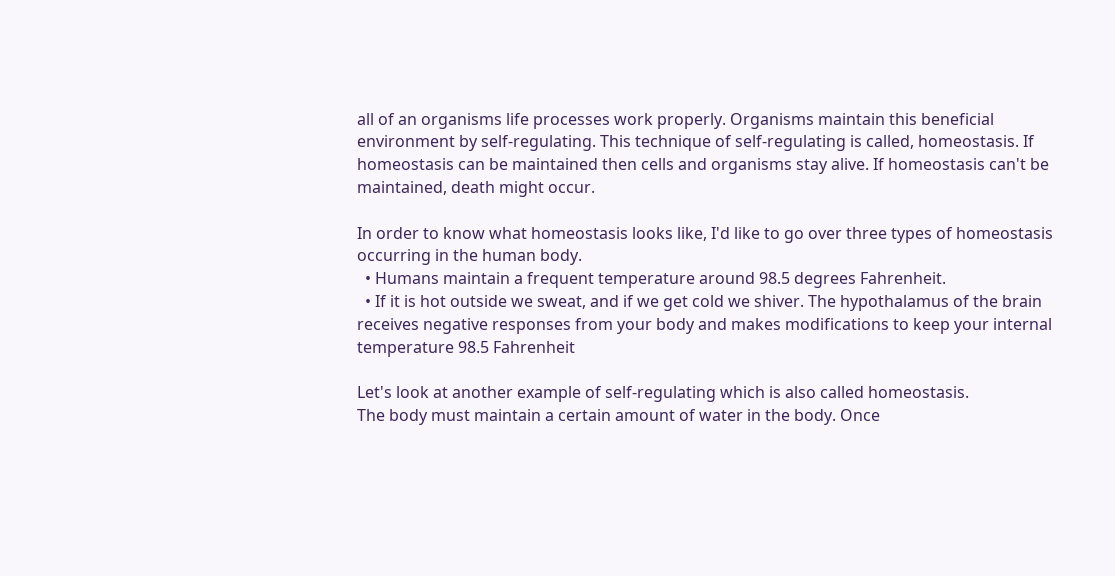all of an organisms life processes work properly. Organisms maintain this beneficial environment by self-regulating. This technique of self-regulating is called, homeostasis. If homeostasis can be maintained then cells and organisms stay alive. If homeostasis can't be maintained, death might occur.

In order to know what homeostasis looks like, I'd like to go over three types of homeostasis occurring in the human body.
  • Humans maintain a frequent temperature around 98.5 degrees Fahrenheit.
  • If it is hot outside we sweat, and if we get cold we shiver. The hypothalamus of the brain receives negative responses from your body and makes modifications to keep your internal temperature 98.5 Fahrenheit

Let's look at another example of self-regulating which is also called homeostasis.
The body must maintain a certain amount of water in the body. Once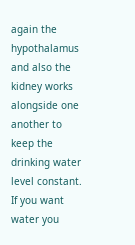again the hypothalamus and also the kidney works alongside one another to keep the drinking water level constant. If you want water you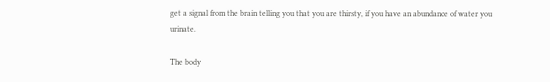get a signal from the brain telling you that you are thirsty, if you have an abundance of water you urinate.

The body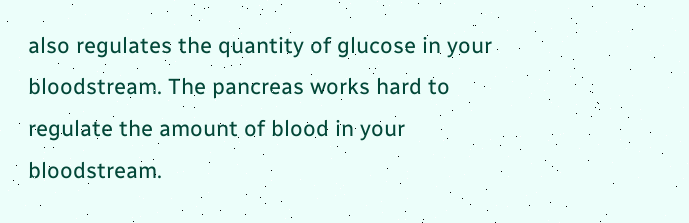also regulates the quantity of glucose in your bloodstream. The pancreas works hard to regulate the amount of blood in your bloodstream.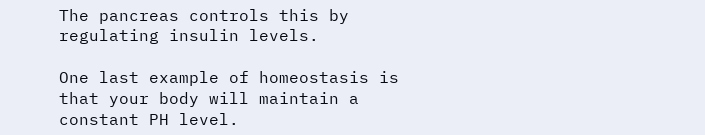The pancreas controls this by regulating insulin levels.

One last example of homeostasis is that your body will maintain a constant PH level.